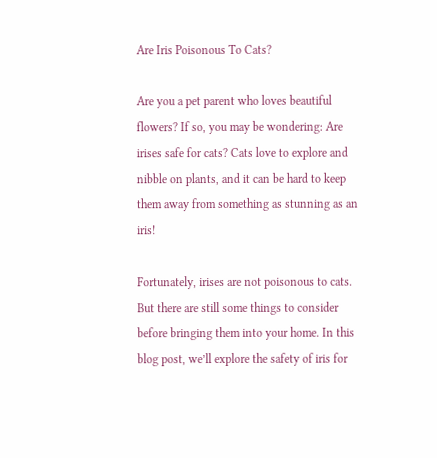Are Iris Poisonous To Cats?

Are you a pet parent who loves beautiful flowers? If so, you may be wondering: Are irises safe for cats? Cats love to explore and nibble on plants, and it can be hard to keep them away from something as stunning as an iris!

Fortunately, irises are not poisonous to cats. But there are still some things to consider before bringing them into your home. In this blog post, we’ll explore the safety of iris for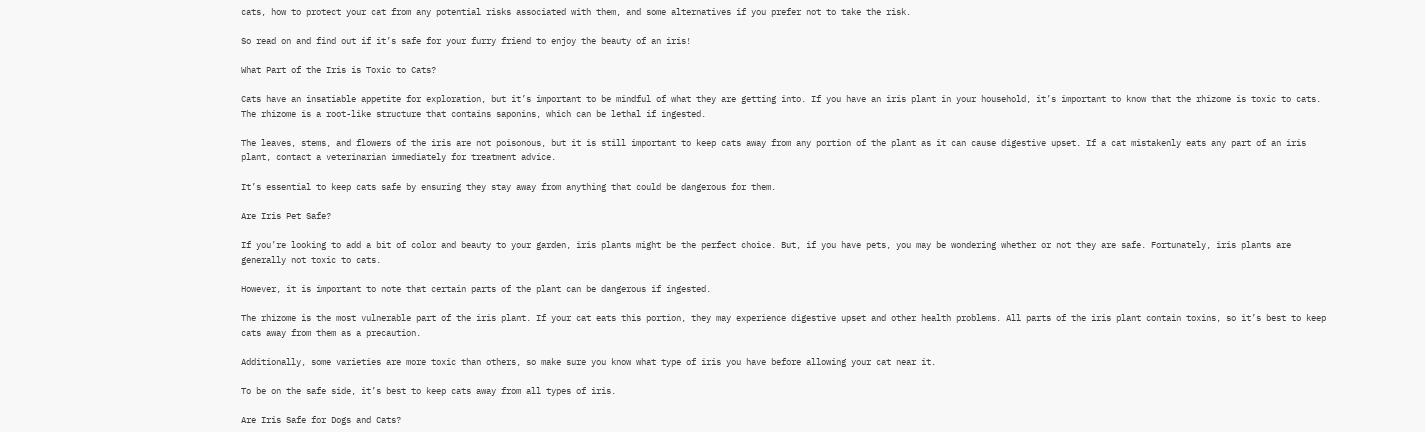cats, how to protect your cat from any potential risks associated with them, and some alternatives if you prefer not to take the risk.

So read on and find out if it’s safe for your furry friend to enjoy the beauty of an iris!

What Part of the Iris is Toxic to Cats?

Cats have an insatiable appetite for exploration, but it’s important to be mindful of what they are getting into. If you have an iris plant in your household, it’s important to know that the rhizome is toxic to cats. The rhizome is a root-like structure that contains saponins, which can be lethal if ingested.

The leaves, stems, and flowers of the iris are not poisonous, but it is still important to keep cats away from any portion of the plant as it can cause digestive upset. If a cat mistakenly eats any part of an iris plant, contact a veterinarian immediately for treatment advice.

It’s essential to keep cats safe by ensuring they stay away from anything that could be dangerous for them.

Are Iris Pet Safe?

If you’re looking to add a bit of color and beauty to your garden, iris plants might be the perfect choice. But, if you have pets, you may be wondering whether or not they are safe. Fortunately, iris plants are generally not toxic to cats.

However, it is important to note that certain parts of the plant can be dangerous if ingested.

The rhizome is the most vulnerable part of the iris plant. If your cat eats this portion, they may experience digestive upset and other health problems. All parts of the iris plant contain toxins, so it’s best to keep cats away from them as a precaution.

Additionally, some varieties are more toxic than others, so make sure you know what type of iris you have before allowing your cat near it.

To be on the safe side, it’s best to keep cats away from all types of iris.

Are Iris Safe for Dogs and Cats?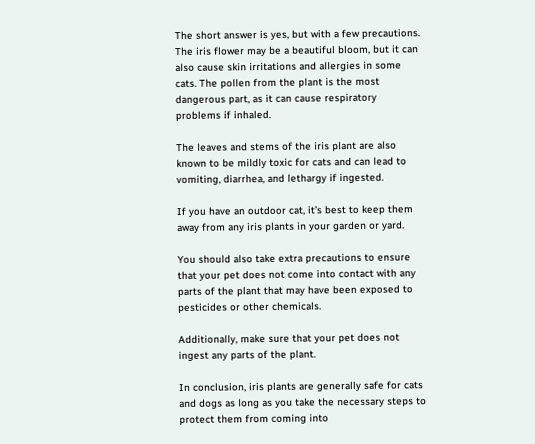The short answer is yes, but with a few precautions. The iris flower may be a beautiful bloom, but it can also cause skin irritations and allergies in some cats. The pollen from the plant is the most dangerous part, as it can cause respiratory problems if inhaled.

The leaves and stems of the iris plant are also known to be mildly toxic for cats and can lead to vomiting, diarrhea, and lethargy if ingested.

If you have an outdoor cat, it’s best to keep them away from any iris plants in your garden or yard.

You should also take extra precautions to ensure that your pet does not come into contact with any parts of the plant that may have been exposed to pesticides or other chemicals.

Additionally, make sure that your pet does not ingest any parts of the plant.

In conclusion, iris plants are generally safe for cats and dogs as long as you take the necessary steps to protect them from coming into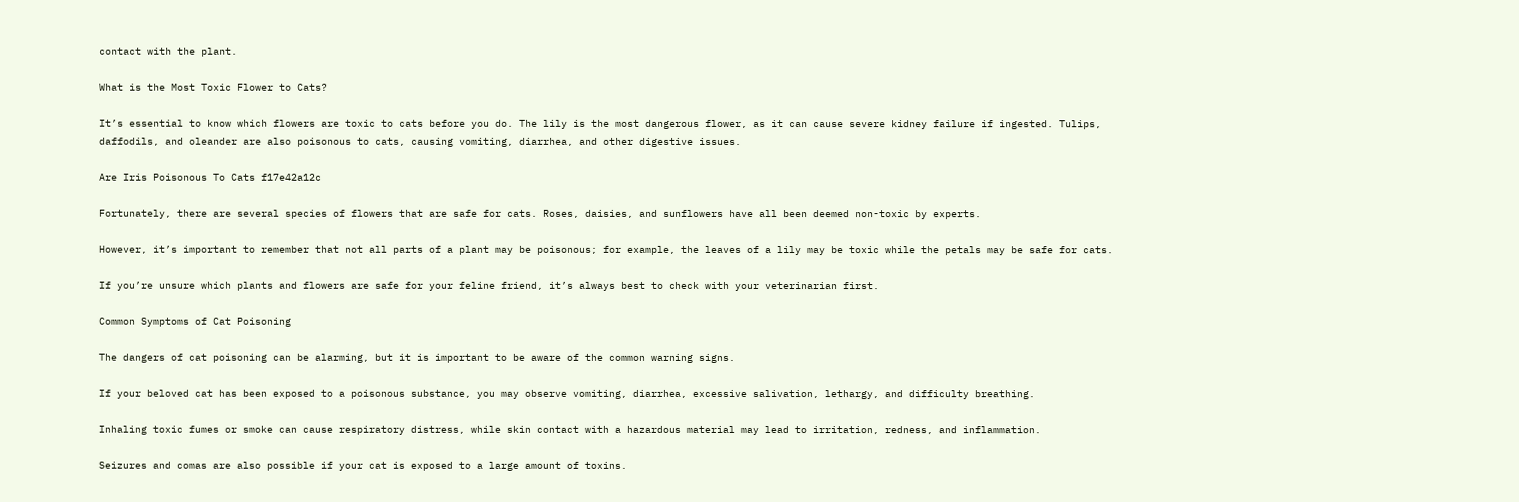contact with the plant.

What is the Most Toxic Flower to Cats?

It’s essential to know which flowers are toxic to cats before you do. The lily is the most dangerous flower, as it can cause severe kidney failure if ingested. Tulips, daffodils, and oleander are also poisonous to cats, causing vomiting, diarrhea, and other digestive issues.

Are Iris Poisonous To Cats f17e42a12c

Fortunately, there are several species of flowers that are safe for cats. Roses, daisies, and sunflowers have all been deemed non-toxic by experts.

However, it’s important to remember that not all parts of a plant may be poisonous; for example, the leaves of a lily may be toxic while the petals may be safe for cats.

If you’re unsure which plants and flowers are safe for your feline friend, it’s always best to check with your veterinarian first.

Common Symptoms of Cat Poisoning

The dangers of cat poisoning can be alarming, but it is important to be aware of the common warning signs.

If your beloved cat has been exposed to a poisonous substance, you may observe vomiting, diarrhea, excessive salivation, lethargy, and difficulty breathing.

Inhaling toxic fumes or smoke can cause respiratory distress, while skin contact with a hazardous material may lead to irritation, redness, and inflammation.

Seizures and comas are also possible if your cat is exposed to a large amount of toxins.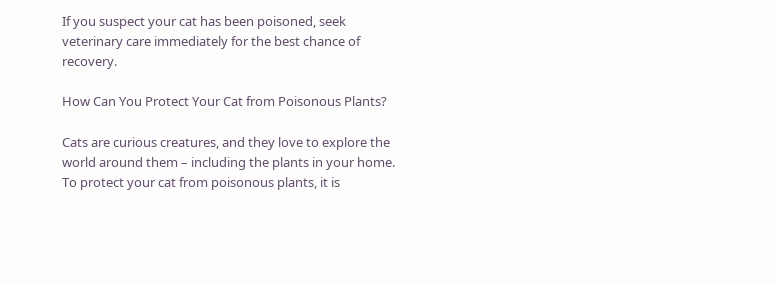If you suspect your cat has been poisoned, seek veterinary care immediately for the best chance of recovery.

How Can You Protect Your Cat from Poisonous Plants?

Cats are curious creatures, and they love to explore the world around them – including the plants in your home. To protect your cat from poisonous plants, it is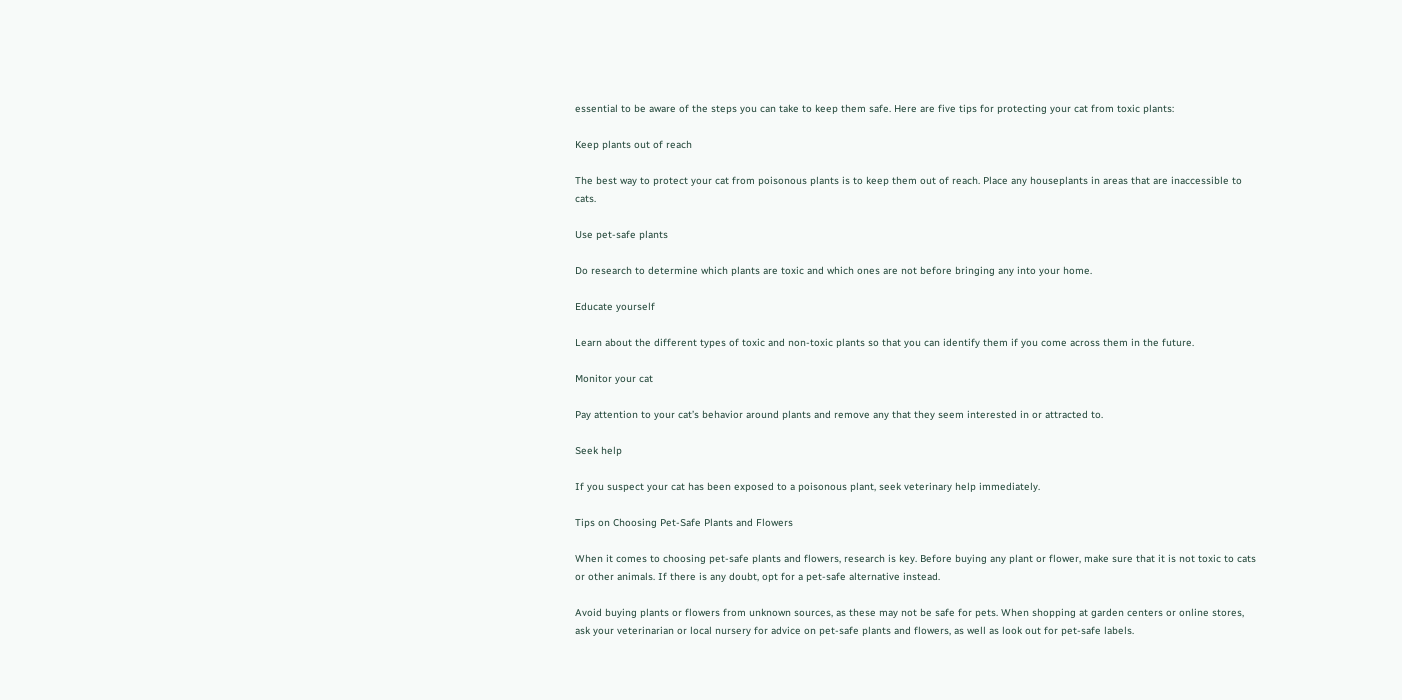essential to be aware of the steps you can take to keep them safe. Here are five tips for protecting your cat from toxic plants:

Keep plants out of reach

The best way to protect your cat from poisonous plants is to keep them out of reach. Place any houseplants in areas that are inaccessible to cats.

Use pet-safe plants

Do research to determine which plants are toxic and which ones are not before bringing any into your home.

Educate yourself

Learn about the different types of toxic and non-toxic plants so that you can identify them if you come across them in the future.

Monitor your cat

Pay attention to your cat’s behavior around plants and remove any that they seem interested in or attracted to.

Seek help

If you suspect your cat has been exposed to a poisonous plant, seek veterinary help immediately.

Tips on Choosing Pet-Safe Plants and Flowers

When it comes to choosing pet-safe plants and flowers, research is key. Before buying any plant or flower, make sure that it is not toxic to cats or other animals. If there is any doubt, opt for a pet-safe alternative instead.

Avoid buying plants or flowers from unknown sources, as these may not be safe for pets. When shopping at garden centers or online stores, ask your veterinarian or local nursery for advice on pet-safe plants and flowers, as well as look out for pet-safe labels.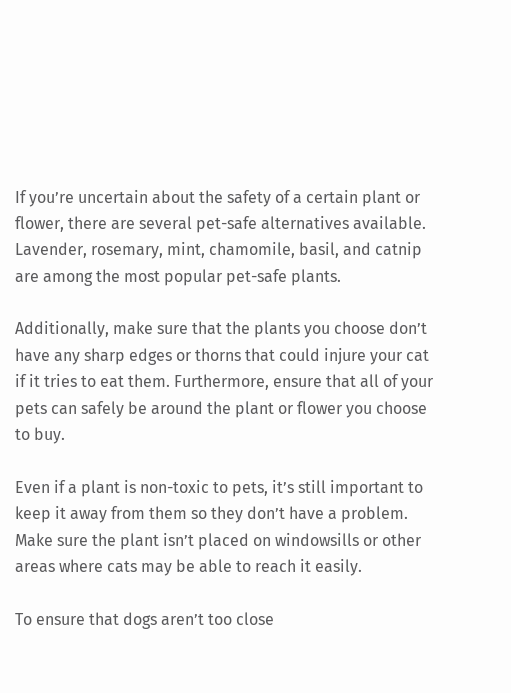If you’re uncertain about the safety of a certain plant or flower, there are several pet-safe alternatives available. Lavender, rosemary, mint, chamomile, basil, and catnip are among the most popular pet-safe plants.

Additionally, make sure that the plants you choose don’t have any sharp edges or thorns that could injure your cat if it tries to eat them. Furthermore, ensure that all of your pets can safely be around the plant or flower you choose to buy.

Even if a plant is non-toxic to pets, it’s still important to keep it away from them so they don’t have a problem. Make sure the plant isn’t placed on windowsills or other areas where cats may be able to reach it easily.

To ensure that dogs aren’t too close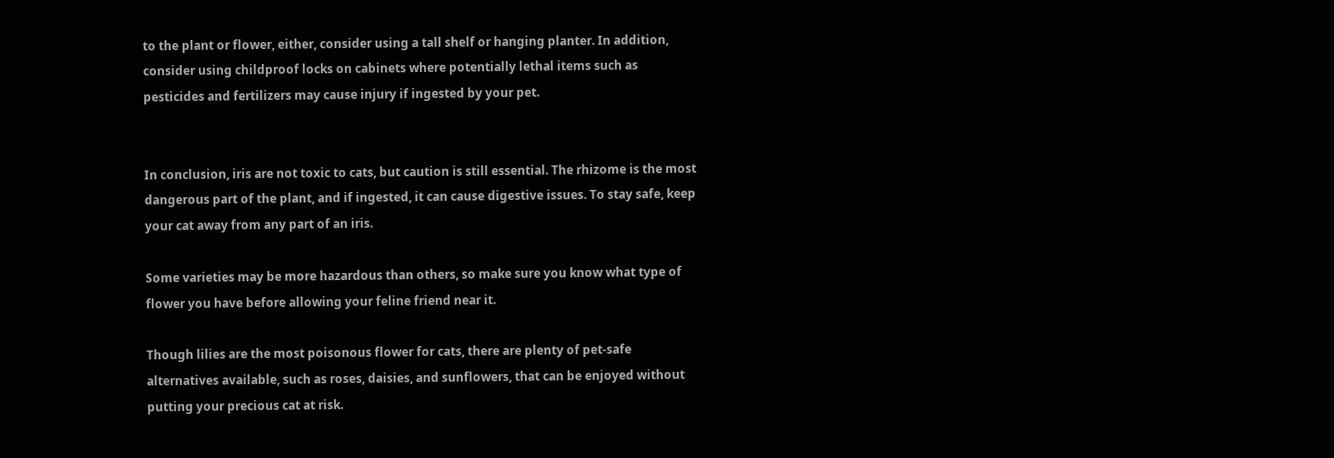to the plant or flower, either, consider using a tall shelf or hanging planter. In addition, consider using childproof locks on cabinets where potentially lethal items such as pesticides and fertilizers may cause injury if ingested by your pet.


In conclusion, iris are not toxic to cats, but caution is still essential. The rhizome is the most dangerous part of the plant, and if ingested, it can cause digestive issues. To stay safe, keep your cat away from any part of an iris.

Some varieties may be more hazardous than others, so make sure you know what type of flower you have before allowing your feline friend near it.

Though lilies are the most poisonous flower for cats, there are plenty of pet-safe alternatives available, such as roses, daisies, and sunflowers, that can be enjoyed without putting your precious cat at risk.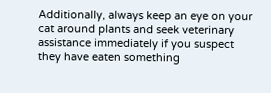Additionally, always keep an eye on your cat around plants and seek veterinary assistance immediately if you suspect they have eaten something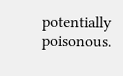potentially poisonous.